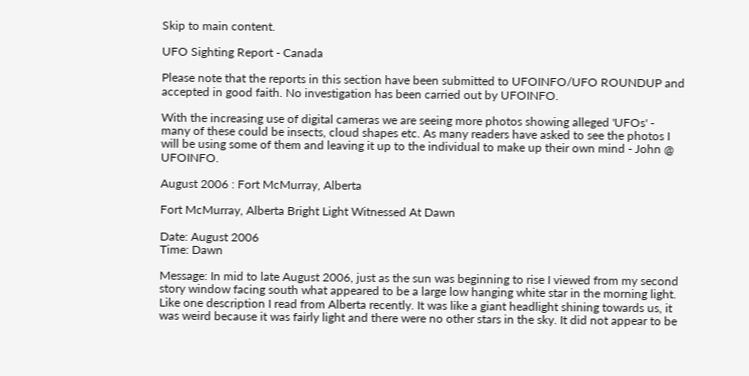Skip to main content.

UFO Sighting Report - Canada

Please note that the reports in this section have been submitted to UFOINFO/UFO ROUNDUP and accepted in good faith. No investigation has been carried out by UFOINFO.

With the increasing use of digital cameras we are seeing more photos showing alleged 'UFOs' - many of these could be insects, cloud shapes etc. As many readers have asked to see the photos I will be using some of them and leaving it up to the individual to make up their own mind - John @ UFOINFO.

August 2006 : Fort McMurray, Alberta

Fort McMurray, Alberta Bright Light Witnessed At Dawn

Date: August 2006
Time: Dawn

Message: In mid to late August 2006, just as the sun was beginning to rise I viewed from my second story window facing south what appeared to be a large low hanging white star in the morning light. Like one description I read from Alberta recently. It was like a giant headlight shining towards us, it was weird because it was fairly light and there were no other stars in the sky. It did not appear to be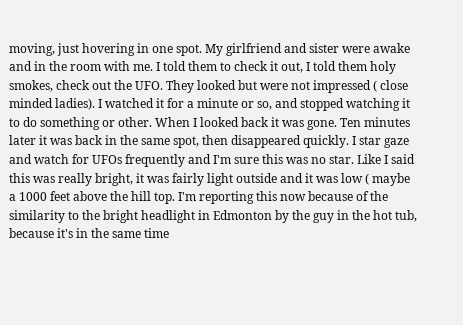moving, just hovering in one spot. My girlfriend and sister were awake and in the room with me. I told them to check it out, I told them holy smokes, check out the UFO. They looked but were not impressed ( close minded ladies). I watched it for a minute or so, and stopped watching it to do something or other. When I looked back it was gone. Ten minutes later it was back in the same spot, then disappeared quickly. I star gaze and watch for UFOs frequently and I'm sure this was no star. Like I said this was really bright, it was fairly light outside and it was low ( maybe a 1000 feet above the hill top. I'm reporting this now because of the similarity to the bright headlight in Edmonton by the guy in the hot tub, because it's in the same time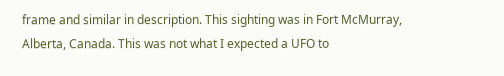frame and similar in description. This sighting was in Fort McMurray, Alberta, Canada. This was not what I expected a UFO to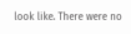look like. There were no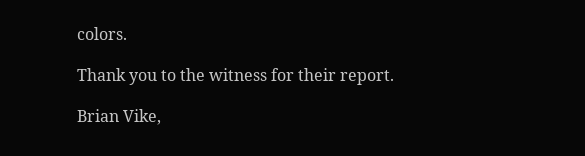colors.

Thank you to the witness for their report.

Brian Vike,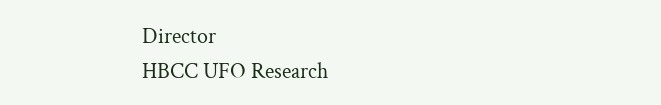Director
HBCC UFO Research